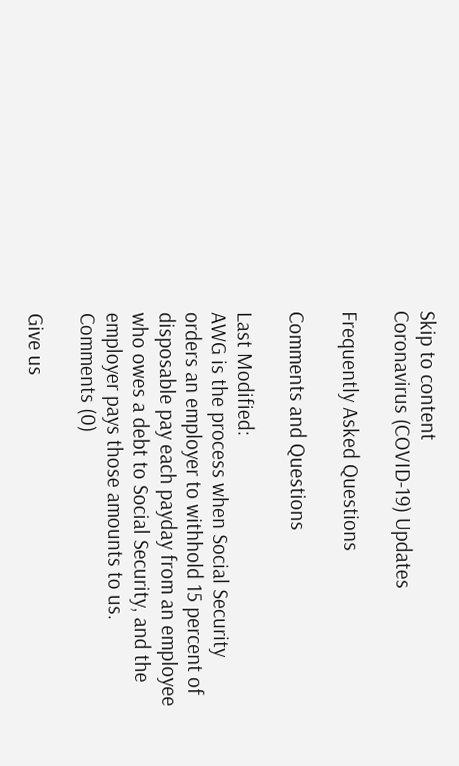Skip to content
Coronavirus (COVID-19) Updates

Frequently Asked Questions

Comments and Questions

Last Modified:
AWG is the process when Social Security orders an employer to withhold 15 percent of disposable pay each payday from an employee who owes a debt to Social Security, and the employer pays those amounts to us.
Comments (0)

Give us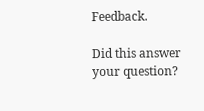Feedback.

Did this answer your question?